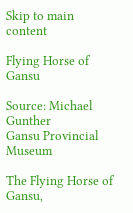Skip to main content

Flying Horse of Gansu

Source: Michael Gunther
Gansu Provincial Museum

The Flying Horse of Gansu,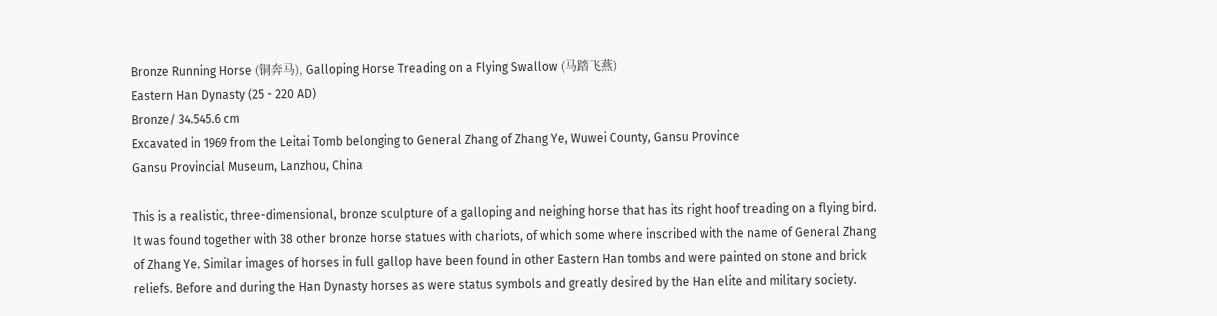Bronze Running Horse (铜奔马), Galloping Horse Treading on a Flying Swallow (马踏飞燕)
Eastern Han Dynasty (25 - 220 AD)
Bronze/ 34.545.6 cm
Excavated in 1969 from the Leitai Tomb belonging to General Zhang of Zhang Ye, Wuwei County, Gansu Province
Gansu Provincial Museum, Lanzhou, China

This is a realistic, three-dimensional, bronze sculpture of a galloping and neighing horse that has its right hoof treading on a flying bird. It was found together with 38 other bronze horse statues with chariots, of which some where inscribed with the name of General Zhang of Zhang Ye. Similar images of horses in full gallop have been found in other Eastern Han tombs and were painted on stone and brick reliefs. Before and during the Han Dynasty horses as were status symbols and greatly desired by the Han elite and military society.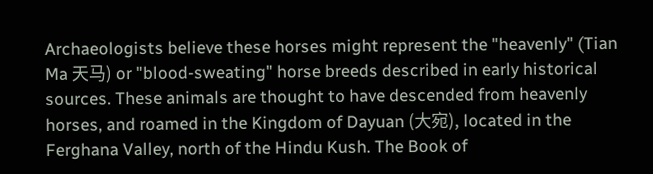Archaeologists believe these horses might represent the "heavenly" (Tian Ma 天马) or "blood-sweating" horse breeds described in early historical sources. These animals are thought to have descended from heavenly horses, and roamed in the Kingdom of Dayuan (大宛), located in the Ferghana Valley, north of the Hindu Kush. The Book of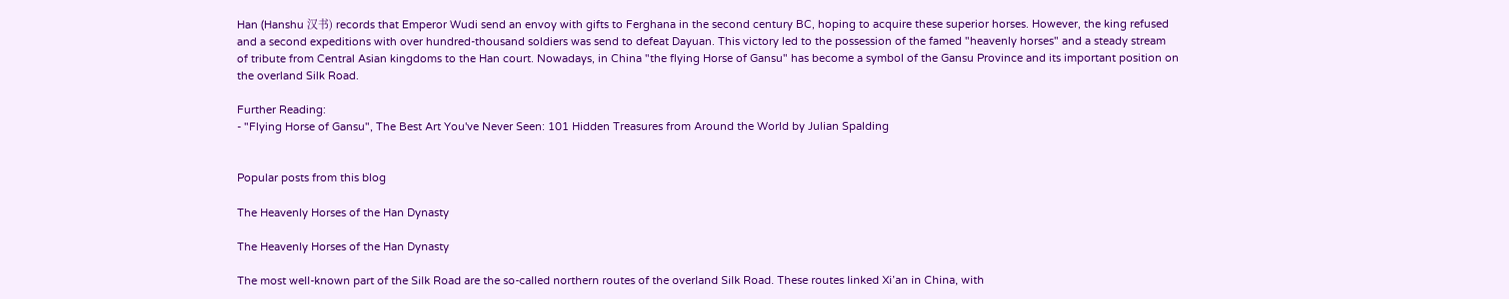Han (Hanshu 汉书) records that Emperor Wudi send an envoy with gifts to Ferghana in the second century BC, hoping to acquire these superior horses. However, the king refused and a second expeditions with over hundred-thousand soldiers was send to defeat Dayuan. This victory led to the possession of the famed "heavenly horses" and a steady stream of tribute from Central Asian kingdoms to the Han court. Nowadays, in China "the flying Horse of Gansu" has become a symbol of the Gansu Province and its important position on the overland Silk Road.

Further Reading:
- "Flying Horse of Gansu", The Best Art You've Never Seen: 101 Hidden Treasures from Around the World by Julian Spalding


Popular posts from this blog

The Heavenly Horses of the Han Dynasty

The Heavenly Horses of the Han Dynasty

The most well-known part of the Silk Road are the so-called northern routes of the overland Silk Road. These routes linked Xi’an in China, with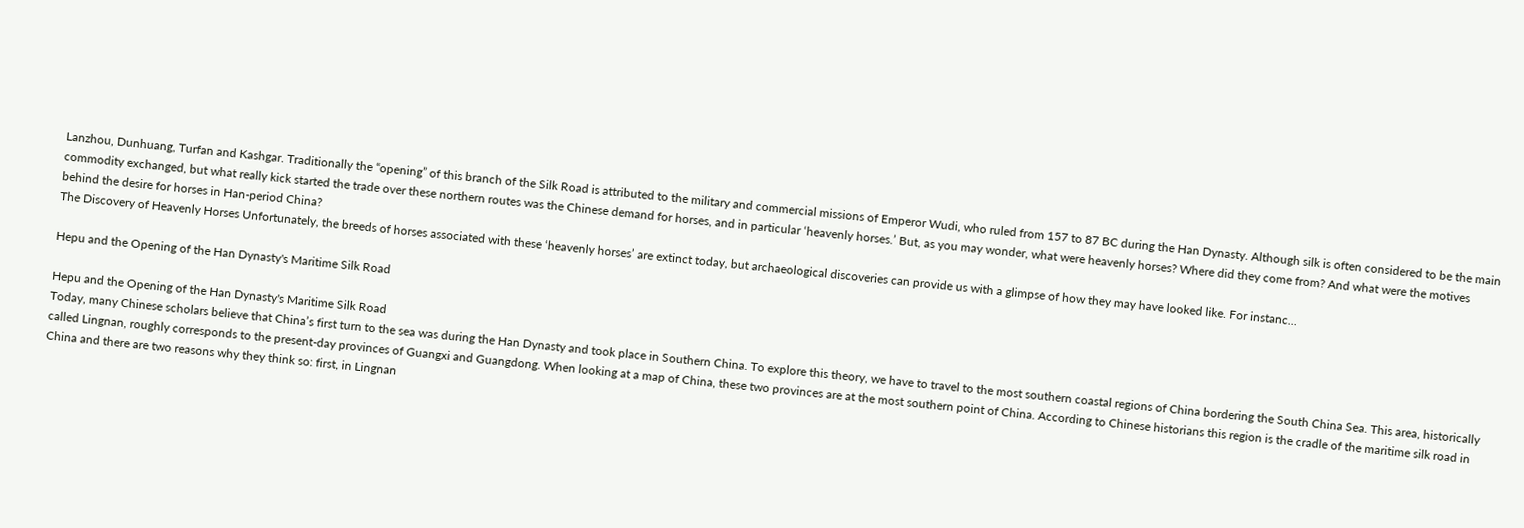Lanzhou, Dunhuang, Turfan and Kashgar. Traditionally the “opening” of this branch of the Silk Road is attributed to the military and commercial missions of Emperor Wudi, who ruled from 157 to 87 BC during the Han Dynasty. Although silk is often considered to be the main commodity exchanged, but what really kick started the trade over these northern routes was the Chinese demand for horses, and in particular ‘heavenly horses.’ But, as you may wonder, what were heavenly horses? Where did they come from? And what were the motives behind the desire for horses in Han-period China?
The Discovery of Heavenly Horses Unfortunately, the breeds of horses associated with these ‘heavenly horses’ are extinct today, but archaeological discoveries can provide us with a glimpse of how they may have looked like. For instanc…

Hepu and the Opening of the Han Dynasty's Maritime Silk Road

Hepu and the Opening of the Han Dynasty's Maritime Silk Road
Today, many Chinese scholars believe that China’s first turn to the sea was during the Han Dynasty and took place in Southern China. To explore this theory, we have to travel to the most southern coastal regions of China bordering the South China Sea. This area, historically called Lingnan, roughly corresponds to the present-day provinces of Guangxi and Guangdong. When looking at a map of China, these two provinces are at the most southern point of China. According to Chinese historians this region is the cradle of the maritime silk road in China and there are two reasons why they think so: first, in Lingnan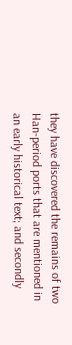they have discovered the remains of two Han-period ports that are mentioned in an early historical text; and secondly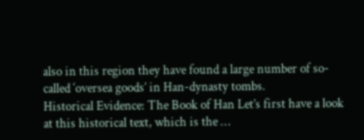also in this region they have found a large number of so-called ‘oversea goods’ in Han-dynasty tombs.
Historical Evidence: The Book of Han Let’s first have a look at this historical text, which is the …